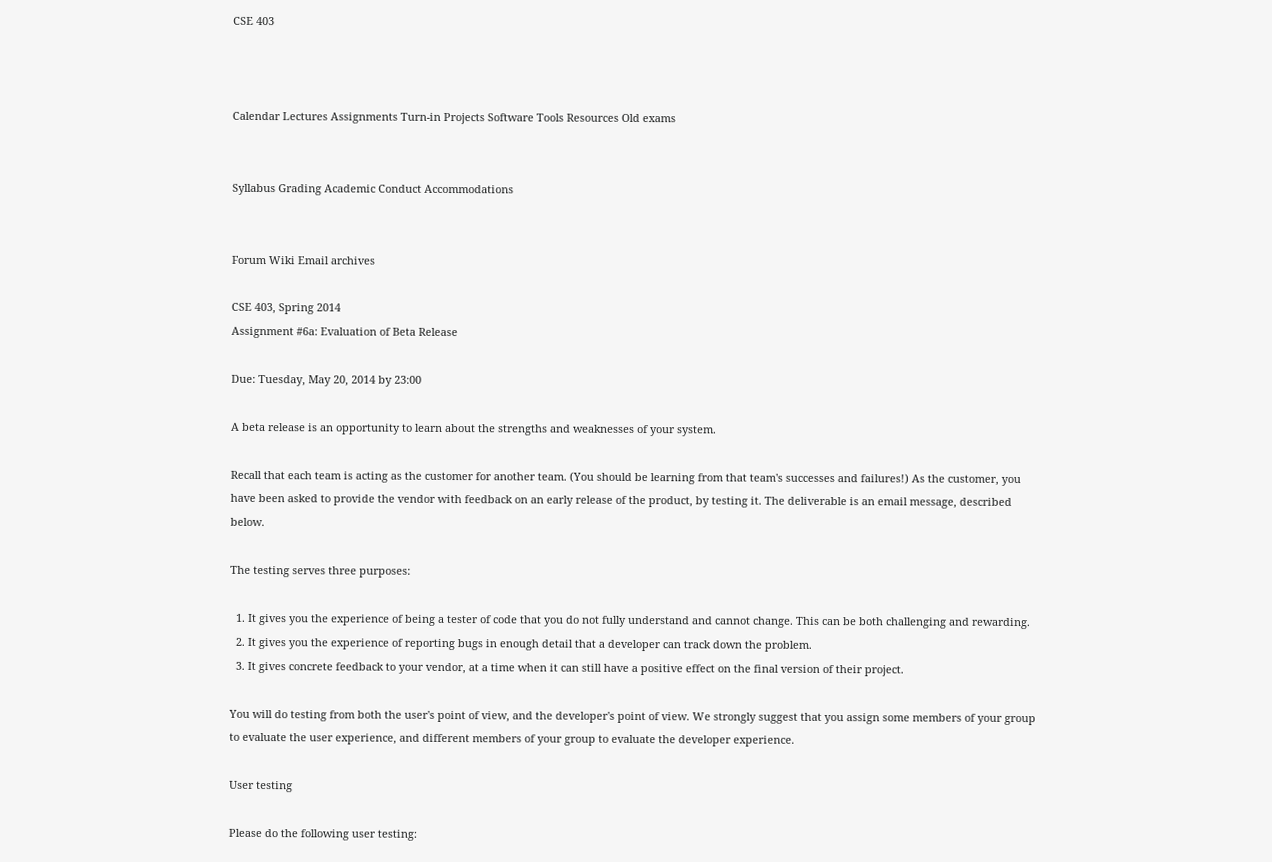CSE 403



Calendar Lectures Assignments Turn-in Projects Software Tools Resources Old exams


Syllabus Grading Academic Conduct Accommodations


Forum Wiki Email archives

CSE 403, Spring 2014
Assignment #6a: Evaluation of Beta Release

Due: Tuesday, May 20, 2014 by 23:00

A beta release is an opportunity to learn about the strengths and weaknesses of your system.

Recall that each team is acting as the customer for another team. (You should be learning from that team's successes and failures!) As the customer, you have been asked to provide the vendor with feedback on an early release of the product, by testing it. The deliverable is an email message, described below.

The testing serves three purposes:

  1. It gives you the experience of being a tester of code that you do not fully understand and cannot change. This can be both challenging and rewarding.
  2. It gives you the experience of reporting bugs in enough detail that a developer can track down the problem.
  3. It gives concrete feedback to your vendor, at a time when it can still have a positive effect on the final version of their project.

You will do testing from both the user's point of view, and the developer's point of view. We strongly suggest that you assign some members of your group to evaluate the user experience, and different members of your group to evaluate the developer experience.

User testing

Please do the following user testing: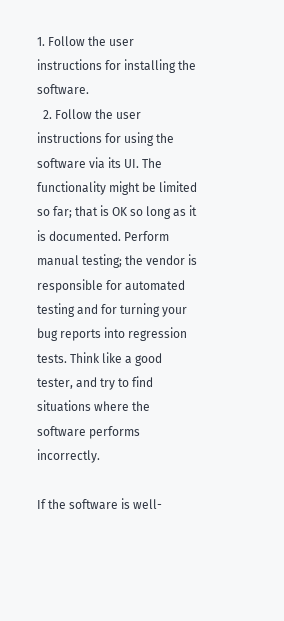1. Follow the user instructions for installing the software.
  2. Follow the user instructions for using the software via its UI. The functionality might be limited so far; that is OK so long as it is documented. Perform manual testing; the vendor is responsible for automated testing and for turning your bug reports into regression tests. Think like a good tester, and try to find situations where the software performs incorrectly.

If the software is well-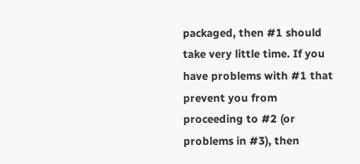packaged, then #1 should take very little time. If you have problems with #1 that prevent you from proceeding to #2 (or problems in #3), then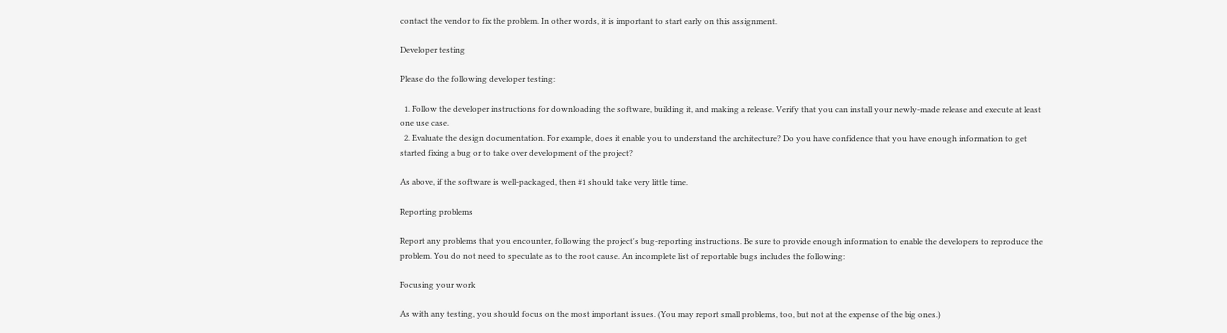contact the vendor to fix the problem. In other words, it is important to start early on this assignment.

Developer testing

Please do the following developer testing:

  1. Follow the developer instructions for downloading the software, building it, and making a release. Verify that you can install your newly-made release and execute at least one use case.
  2. Evaluate the design documentation. For example, does it enable you to understand the architecture? Do you have confidence that you have enough information to get started fixing a bug or to take over development of the project?

As above, if the software is well-packaged, then #1 should take very little time.

Reporting problems

Report any problems that you encounter, following the project's bug-reporting instructions. Be sure to provide enough information to enable the developers to reproduce the problem. You do not need to speculate as to the root cause. An incomplete list of reportable bugs includes the following:

Focusing your work

As with any testing, you should focus on the most important issues. (You may report small problems, too, but not at the expense of the big ones.)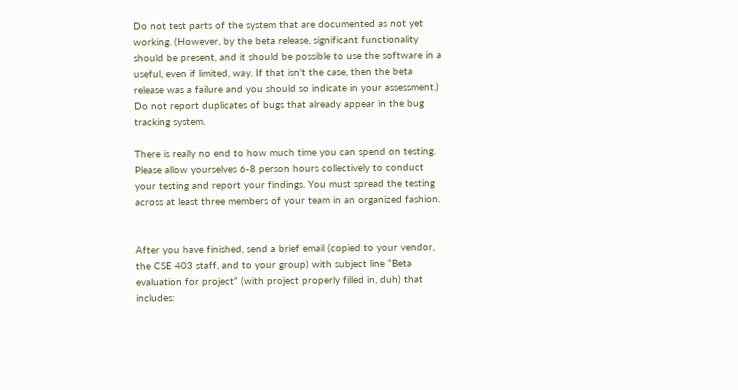Do not test parts of the system that are documented as not yet working. (However, by the beta release, significant functionality should be present, and it should be possible to use the software in a useful, even if limited, way. If that isn't the case, then the beta release was a failure and you should so indicate in your assessment.) Do not report duplicates of bugs that already appear in the bug tracking system.

There is really no end to how much time you can spend on testing. Please allow yourselves 6-8 person hours collectively to conduct your testing and report your findings. You must spread the testing across at least three members of your team in an organized fashion.


After you have finished, send a brief email (copied to your vendor, the CSE 403 staff, and to your group) with subject line “Beta evaluation for project“ (with project properly filled in, duh) that includes: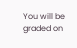You will be graded on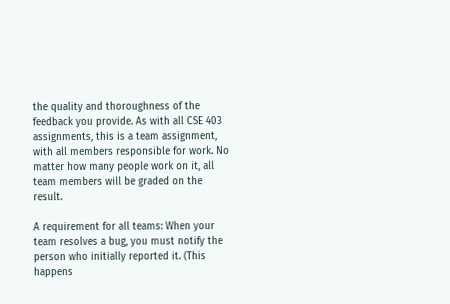the quality and thoroughness of the feedback you provide. As with all CSE 403 assignments, this is a team assignment, with all members responsible for work. No matter how many people work on it, all team members will be graded on the result.

A requirement for all teams: When your team resolves a bug, you must notify the person who initially reported it. (This happens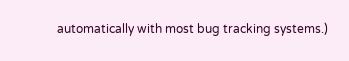automatically with most bug tracking systems.)